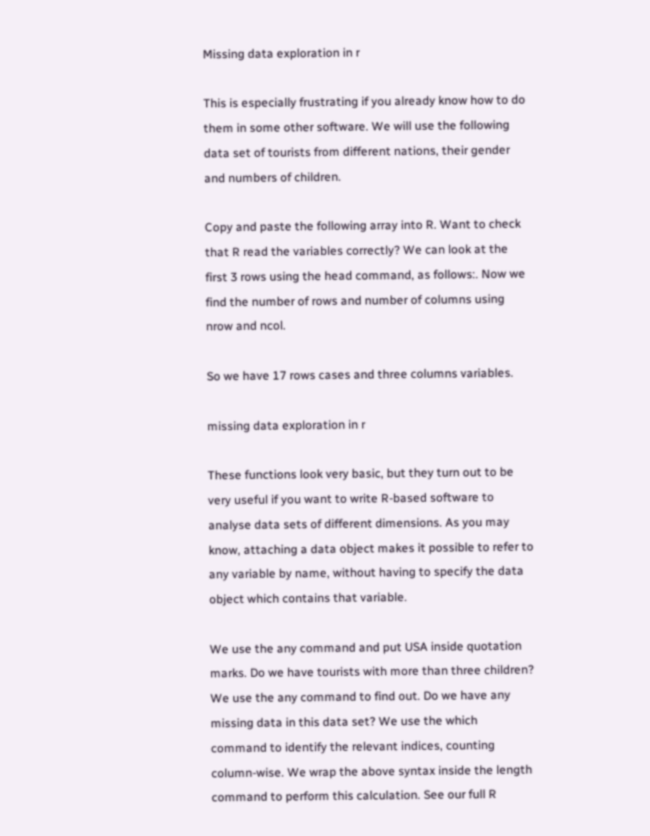Missing data exploration in r

This is especially frustrating if you already know how to do them in some other software. We will use the following data set of tourists from different nations, their gender and numbers of children.

Copy and paste the following array into R. Want to check that R read the variables correctly? We can look at the first 3 rows using the head command, as follows:. Now we find the number of rows and number of columns using nrow and ncol.

So we have 17 rows cases and three columns variables.

missing data exploration in r

These functions look very basic, but they turn out to be very useful if you want to write R-based software to analyse data sets of different dimensions. As you may know, attaching a data object makes it possible to refer to any variable by name, without having to specify the data object which contains that variable.

We use the any command and put USA inside quotation marks. Do we have tourists with more than three children? We use the any command to find out. Do we have any missing data in this data set? We use the which command to identify the relevant indices, counting column-wise. We wrap the above syntax inside the length command to perform this calculation. See our full R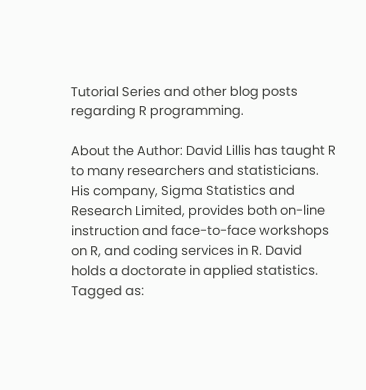Tutorial Series and other blog posts regarding R programming.

About the Author: David Lillis has taught R to many researchers and statisticians. His company, Sigma Statistics and Research Limited, provides both on-line instruction and face-to-face workshops on R, and coding services in R. David holds a doctorate in applied statistics. Tagged as: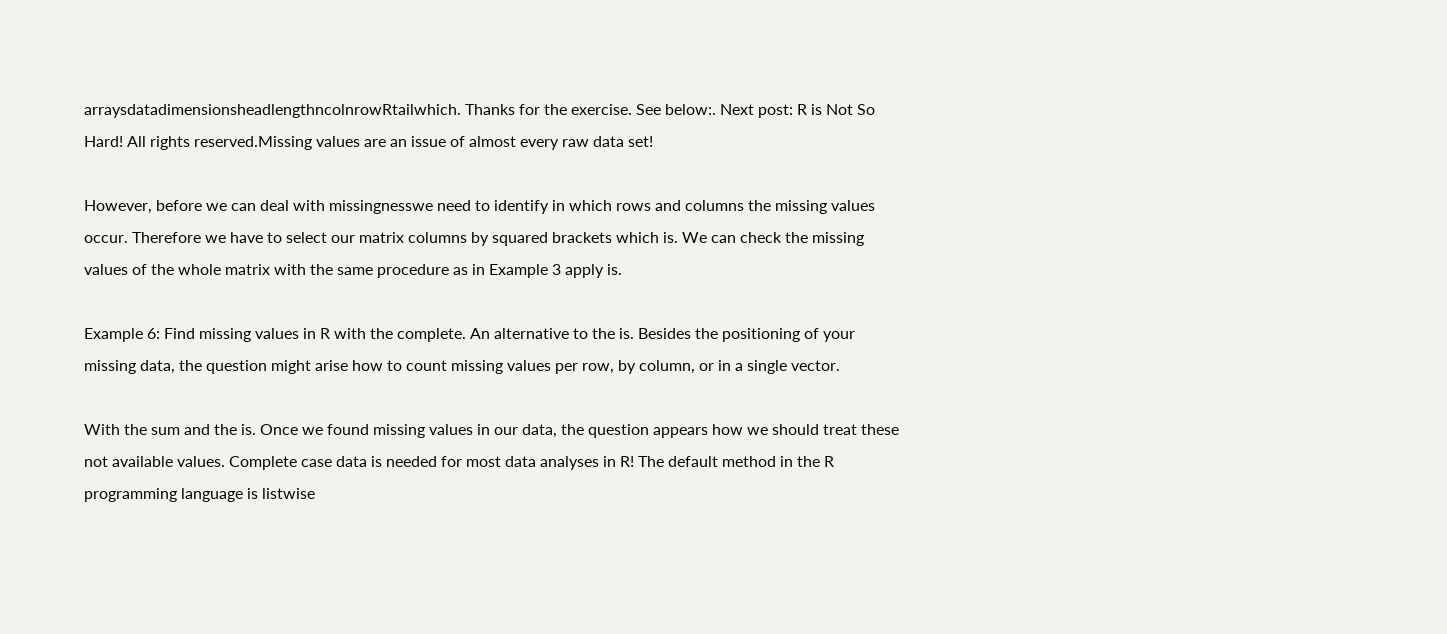arraysdatadimensionsheadlengthncolnrowRtailwhich. Thanks for the exercise. See below:. Next post: R is Not So Hard! All rights reserved.Missing values are an issue of almost every raw data set!

However, before we can deal with missingnesswe need to identify in which rows and columns the missing values occur. Therefore we have to select our matrix columns by squared brackets which is. We can check the missing values of the whole matrix with the same procedure as in Example 3 apply is.

Example 6: Find missing values in R with the complete. An alternative to the is. Besides the positioning of your missing data, the question might arise how to count missing values per row, by column, or in a single vector.

With the sum and the is. Once we found missing values in our data, the question appears how we should treat these not available values. Complete case data is needed for most data analyses in R! The default method in the R programming language is listwise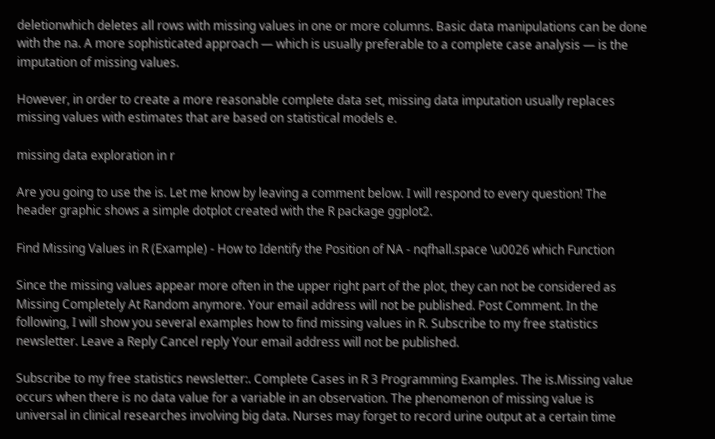deletionwhich deletes all rows with missing values in one or more columns. Basic data manipulations can be done with the na. A more sophisticated approach — which is usually preferable to a complete case analysis — is the imputation of missing values.

However, in order to create a more reasonable complete data set, missing data imputation usually replaces missing values with estimates that are based on statistical models e.

missing data exploration in r

Are you going to use the is. Let me know by leaving a comment below. I will respond to every question! The header graphic shows a simple dotplot created with the R package ggplot2.

Find Missing Values in R (Example) - How to Identify the Position of NA - nqfhall.space \u0026 which Function

Since the missing values appear more often in the upper right part of the plot, they can not be considered as Missing Completely At Random anymore. Your email address will not be published. Post Comment. In the following, I will show you several examples how to find missing values in R. Subscribe to my free statistics newsletter. Leave a Reply Cancel reply Your email address will not be published.

Subscribe to my free statistics newsletter:. Complete Cases in R 3 Programming Examples. The is.Missing value occurs when there is no data value for a variable in an observation. The phenomenon of missing value is universal in clinical researches involving big data. Nurses may forget to record urine output at a certain time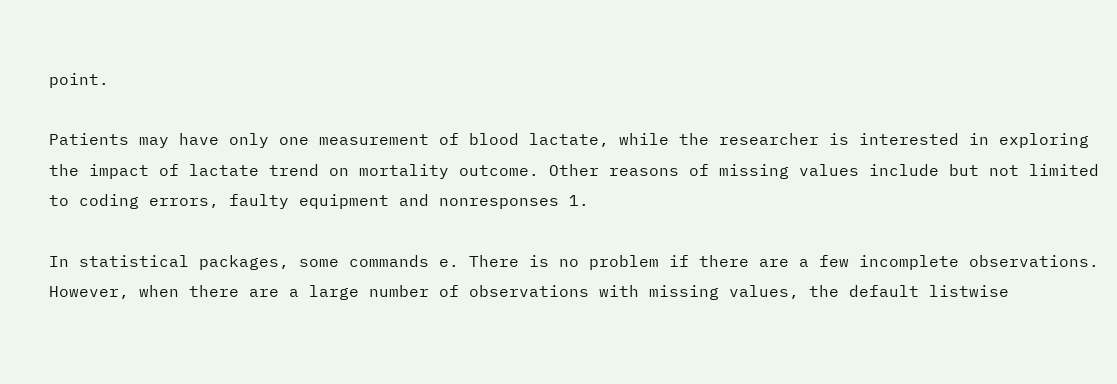point.

Patients may have only one measurement of blood lactate, while the researcher is interested in exploring the impact of lactate trend on mortality outcome. Other reasons of missing values include but not limited to coding errors, faulty equipment and nonresponses 1.

In statistical packages, some commands e. There is no problem if there are a few incomplete observations. However, when there are a large number of observations with missing values, the default listwise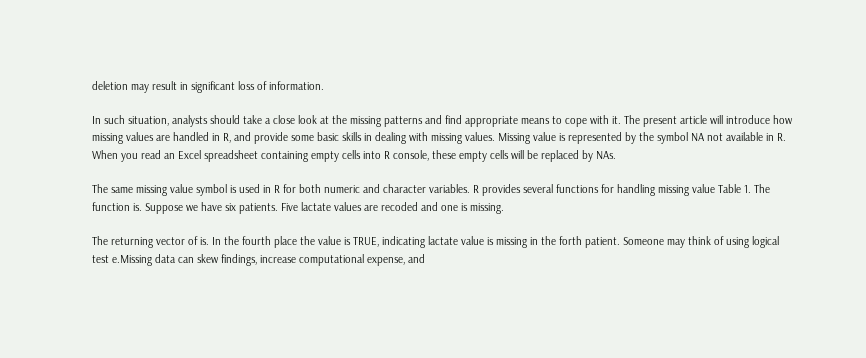deletion may result in significant loss of information.

In such situation, analysts should take a close look at the missing patterns and find appropriate means to cope with it. The present article will introduce how missing values are handled in R, and provide some basic skills in dealing with missing values. Missing value is represented by the symbol NA not available in R. When you read an Excel spreadsheet containing empty cells into R console, these empty cells will be replaced by NAs.

The same missing value symbol is used in R for both numeric and character variables. R provides several functions for handling missing value Table 1. The function is. Suppose we have six patients. Five lactate values are recoded and one is missing.

The returning vector of is. In the fourth place the value is TRUE, indicating lactate value is missing in the forth patient. Someone may think of using logical test e.Missing data can skew findings, increase computational expense, and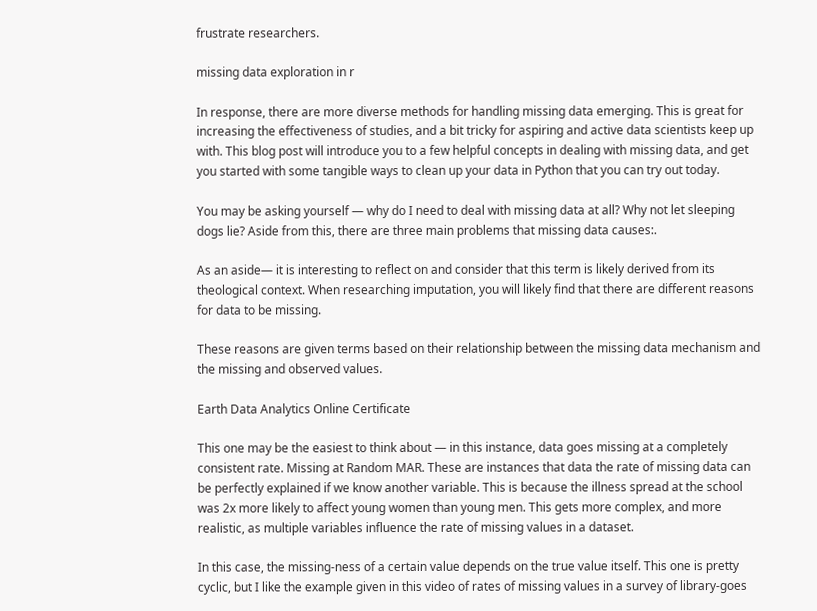frustrate researchers.

missing data exploration in r

In response, there are more diverse methods for handling missing data emerging. This is great for increasing the effectiveness of studies, and a bit tricky for aspiring and active data scientists keep up with. This blog post will introduce you to a few helpful concepts in dealing with missing data, and get you started with some tangible ways to clean up your data in Python that you can try out today.

You may be asking yourself — why do I need to deal with missing data at all? Why not let sleeping dogs lie? Aside from this, there are three main problems that missing data causes:.

As an aside— it is interesting to reflect on and consider that this term is likely derived from its theological context. When researching imputation, you will likely find that there are different reasons for data to be missing.

These reasons are given terms based on their relationship between the missing data mechanism and the missing and observed values.

Earth Data Analytics Online Certificate

This one may be the easiest to think about — in this instance, data goes missing at a completely consistent rate. Missing at Random MAR. These are instances that data the rate of missing data can be perfectly explained if we know another variable. This is because the illness spread at the school was 2x more likely to affect young women than young men. This gets more complex, and more realistic, as multiple variables influence the rate of missing values in a dataset.

In this case, the missing-ness of a certain value depends on the true value itself. This one is pretty cyclic, but I like the example given in this video of rates of missing values in a survey of library-goes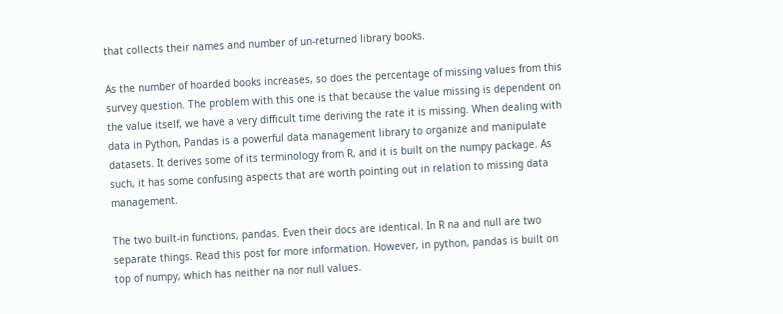that collects their names and number of un-returned library books.

As the number of hoarded books increases, so does the percentage of missing values from this survey question. The problem with this one is that because the value missing is dependent on the value itself, we have a very difficult time deriving the rate it is missing. When dealing with data in Python, Pandas is a powerful data management library to organize and manipulate datasets. It derives some of its terminology from R, and it is built on the numpy package. As such, it has some confusing aspects that are worth pointing out in relation to missing data management.

The two built-in functions, pandas. Even their docs are identical. In R na and null are two separate things. Read this post for more information. However, in python, pandas is built on top of numpy, which has neither na nor null values.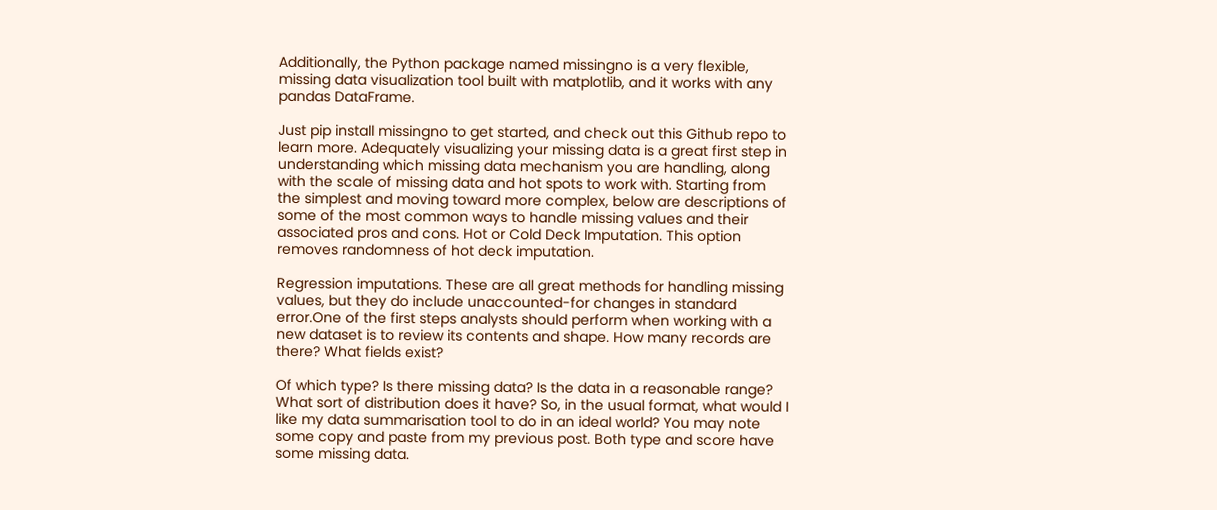Additionally, the Python package named missingno is a very flexible, missing data visualization tool built with matplotlib, and it works with any pandas DataFrame.

Just pip install missingno to get started, and check out this Github repo to learn more. Adequately visualizing your missing data is a great first step in understanding which missing data mechanism you are handling, along with the scale of missing data and hot spots to work with. Starting from the simplest and moving toward more complex, below are descriptions of some of the most common ways to handle missing values and their associated pros and cons. Hot or Cold Deck Imputation. This option removes randomness of hot deck imputation.

Regression imputations. These are all great methods for handling missing values, but they do include unaccounted-for changes in standard error.One of the first steps analysts should perform when working with a new dataset is to review its contents and shape. How many records are there? What fields exist?

Of which type? Is there missing data? Is the data in a reasonable range? What sort of distribution does it have? So, in the usual format, what would I like my data summarisation tool to do in an ideal world? You may note some copy and paste from my previous post. Both type and score have some missing data.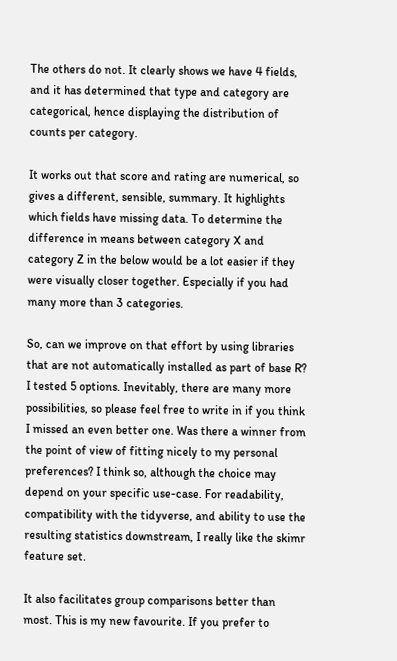The others do not. It clearly shows we have 4 fields, and it has determined that type and category are categorical, hence displaying the distribution of counts per category.

It works out that score and rating are numerical, so gives a different, sensible, summary. It highlights which fields have missing data. To determine the difference in means between category X and category Z in the below would be a lot easier if they were visually closer together. Especially if you had many more than 3 categories.

So, can we improve on that effort by using libraries that are not automatically installed as part of base R? I tested 5 options. Inevitably, there are many more possibilities, so please feel free to write in if you think I missed an even better one. Was there a winner from the point of view of fitting nicely to my personal preferences? I think so, although the choice may depend on your specific use-case. For readability, compatibility with the tidyverse, and ability to use the resulting statistics downstream, I really like the skimr feature set.

It also facilitates group comparisons better than most. This is my new favourite. If you prefer to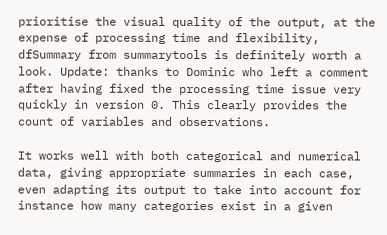prioritise the visual quality of the output, at the expense of processing time and flexibility, dfSummary from summarytools is definitely worth a look. Update: thanks to Dominic who left a comment after having fixed the processing time issue very quickly in version 0. This clearly provides the count of variables and observations.

It works well with both categorical and numerical data, giving appropriate summaries in each case, even adapting its output to take into account for instance how many categories exist in a given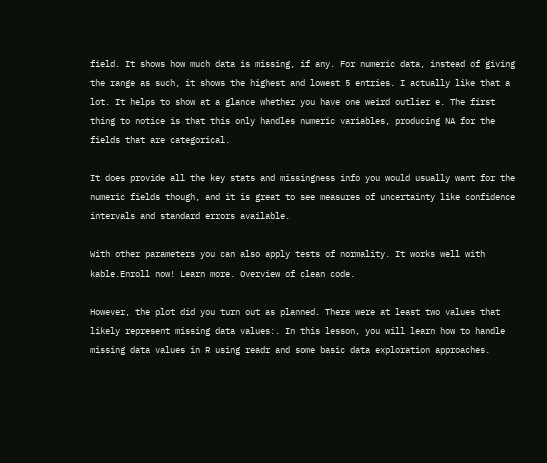field. It shows how much data is missing, if any. For numeric data, instead of giving the range as such, it shows the highest and lowest 5 entries. I actually like that a lot. It helps to show at a glance whether you have one weird outlier e. The first thing to notice is that this only handles numeric variables, producing NA for the fields that are categorical.

It does provide all the key stats and missingness info you would usually want for the numeric fields though, and it is great to see measures of uncertainty like confidence intervals and standard errors available.

With other parameters you can also apply tests of normality. It works well with kable.Enroll now! Learn more. Overview of clean code.

However, the plot did you turn out as planned. There were at least two values that likely represent missing data values:. In this lesson, you will learn how to handle missing data values in R using readr and some basic data exploration approaches.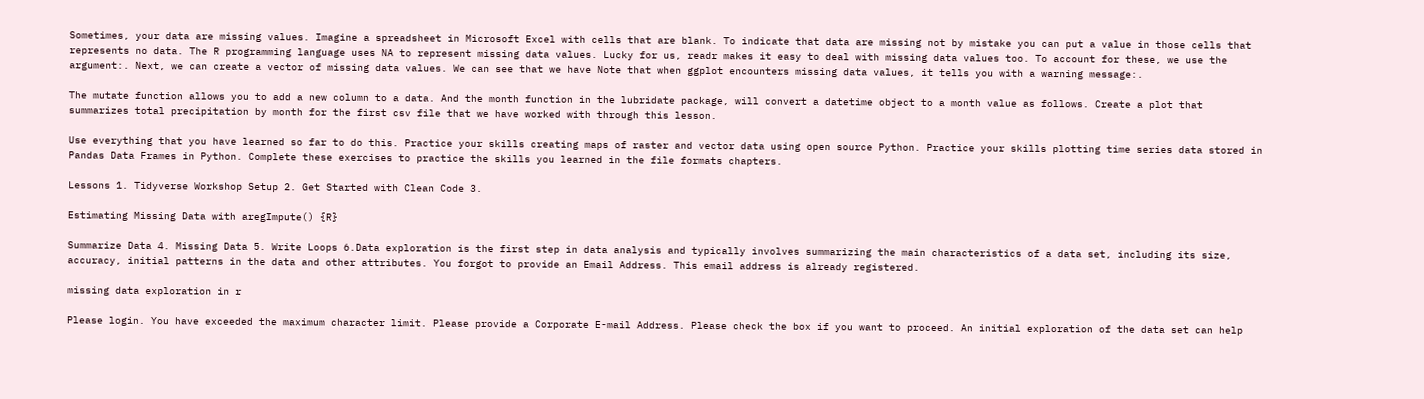Sometimes, your data are missing values. Imagine a spreadsheet in Microsoft Excel with cells that are blank. To indicate that data are missing not by mistake you can put a value in those cells that represents no data. The R programming language uses NA to represent missing data values. Lucky for us, readr makes it easy to deal with missing data values too. To account for these, we use the argument:. Next, we can create a vector of missing data values. We can see that we have Note that when ggplot encounters missing data values, it tells you with a warning message:.

The mutate function allows you to add a new column to a data. And the month function in the lubridate package, will convert a datetime object to a month value as follows. Create a plot that summarizes total precipitation by month for the first csv file that we have worked with through this lesson.

Use everything that you have learned so far to do this. Practice your skills creating maps of raster and vector data using open source Python. Practice your skills plotting time series data stored in Pandas Data Frames in Python. Complete these exercises to practice the skills you learned in the file formats chapters.

Lessons 1. Tidyverse Workshop Setup 2. Get Started with Clean Code 3.

Estimating Missing Data with aregImpute() {R}

Summarize Data 4. Missing Data 5. Write Loops 6.Data exploration is the first step in data analysis and typically involves summarizing the main characteristics of a data set, including its size, accuracy, initial patterns in the data and other attributes. You forgot to provide an Email Address. This email address is already registered.

missing data exploration in r

Please login. You have exceeded the maximum character limit. Please provide a Corporate E-mail Address. Please check the box if you want to proceed. An initial exploration of the data set can help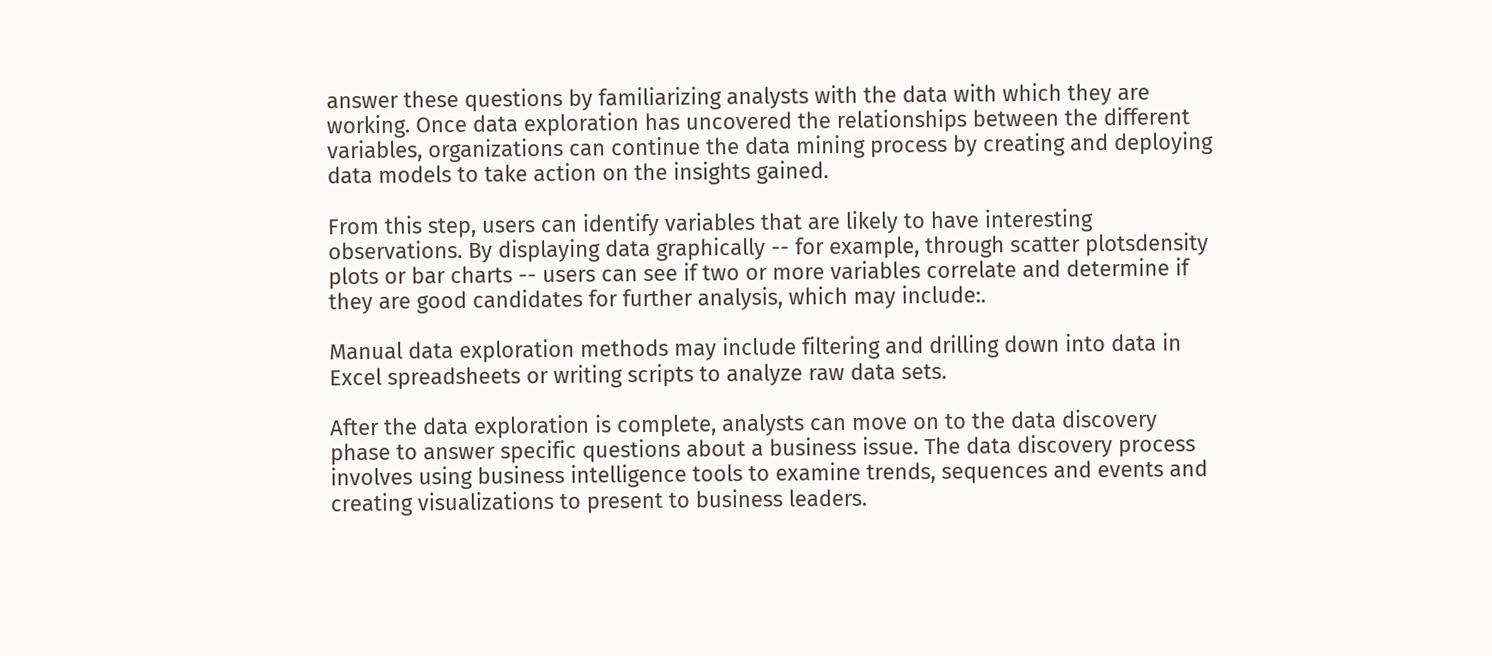answer these questions by familiarizing analysts with the data with which they are working. Once data exploration has uncovered the relationships between the different variables, organizations can continue the data mining process by creating and deploying data models to take action on the insights gained.

From this step, users can identify variables that are likely to have interesting observations. By displaying data graphically -- for example, through scatter plotsdensity plots or bar charts -- users can see if two or more variables correlate and determine if they are good candidates for further analysis, which may include:.

Manual data exploration methods may include filtering and drilling down into data in Excel spreadsheets or writing scripts to analyze raw data sets.

After the data exploration is complete, analysts can move on to the data discovery phase to answer specific questions about a business issue. The data discovery process involves using business intelligence tools to examine trends, sequences and events and creating visualizations to present to business leaders.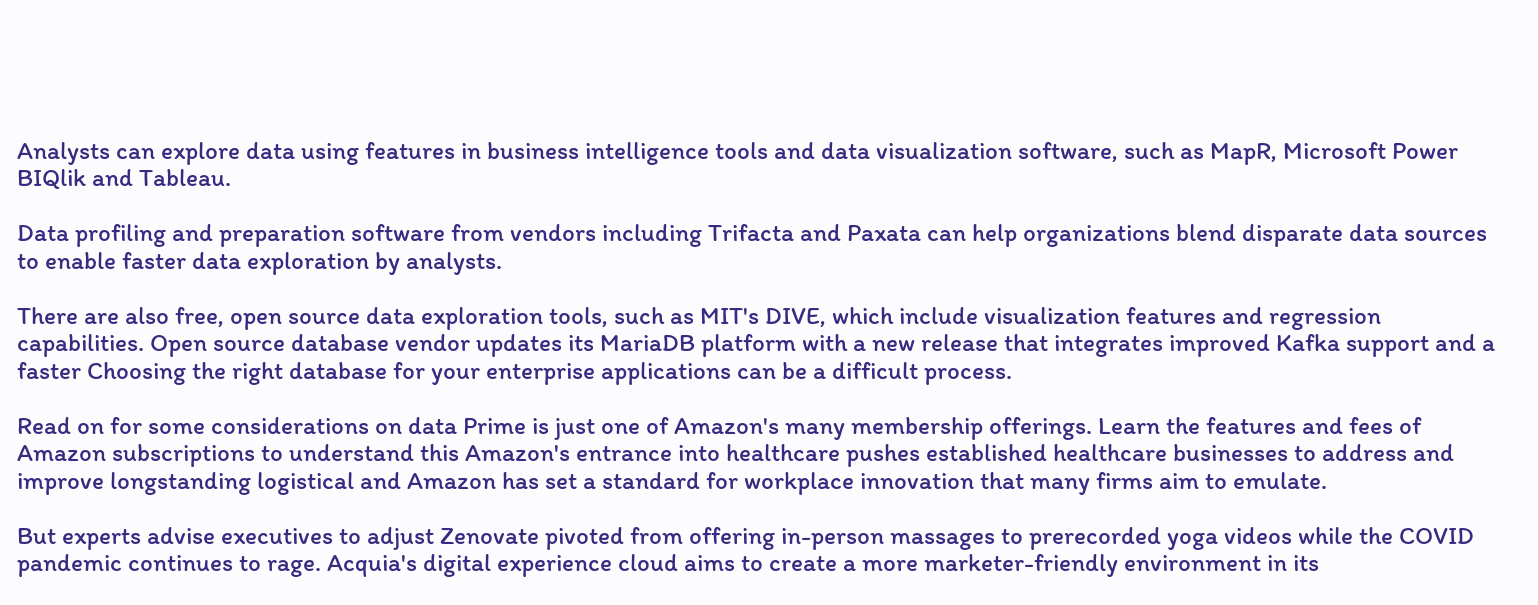Analysts can explore data using features in business intelligence tools and data visualization software, such as MapR, Microsoft Power BIQlik and Tableau.

Data profiling and preparation software from vendors including Trifacta and Paxata can help organizations blend disparate data sources to enable faster data exploration by analysts.

There are also free, open source data exploration tools, such as MIT's DIVE, which include visualization features and regression capabilities. Open source database vendor updates its MariaDB platform with a new release that integrates improved Kafka support and a faster Choosing the right database for your enterprise applications can be a difficult process.

Read on for some considerations on data Prime is just one of Amazon's many membership offerings. Learn the features and fees of Amazon subscriptions to understand this Amazon's entrance into healthcare pushes established healthcare businesses to address and improve longstanding logistical and Amazon has set a standard for workplace innovation that many firms aim to emulate.

But experts advise executives to adjust Zenovate pivoted from offering in-person massages to prerecorded yoga videos while the COVID pandemic continues to rage. Acquia's digital experience cloud aims to create a more marketer-friendly environment in its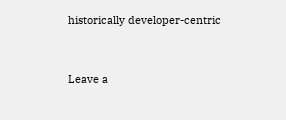historically developer-centric


Leave a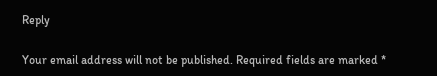Reply

Your email address will not be published. Required fields are marked *